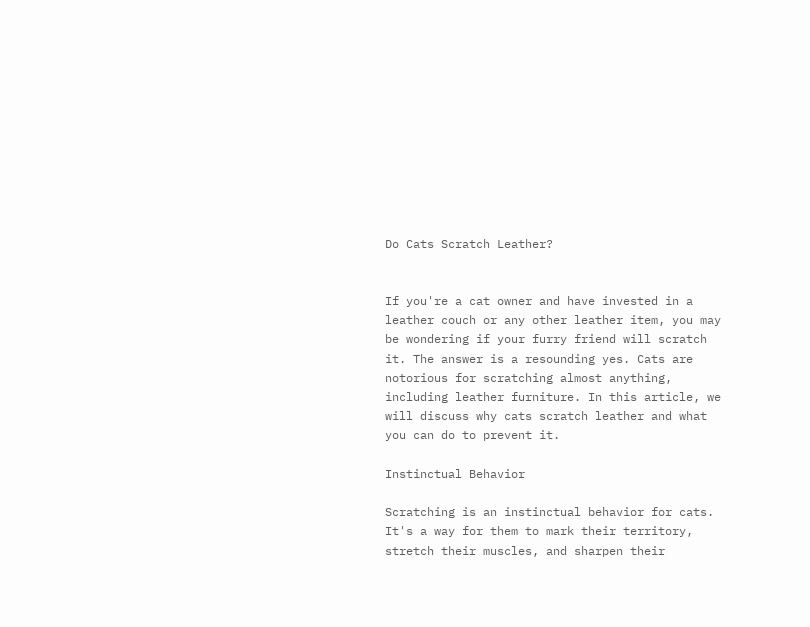Do Cats Scratch Leather?


If you're a cat owner and have invested in a leather couch or any other leather item, you may be wondering if your furry friend will scratch it. The answer is a resounding yes. Cats are notorious for scratching almost anything, including leather furniture. In this article, we will discuss why cats scratch leather and what you can do to prevent it.

Instinctual Behavior

Scratching is an instinctual behavior for cats. It's a way for them to mark their territory, stretch their muscles, and sharpen their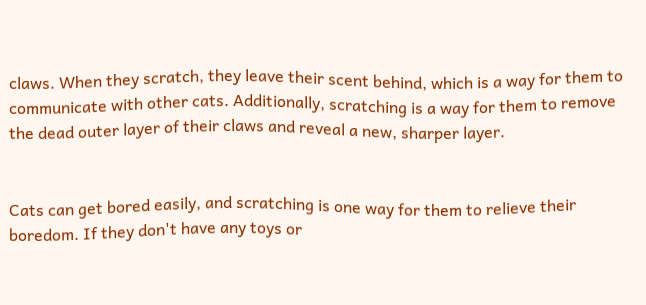claws. When they scratch, they leave their scent behind, which is a way for them to communicate with other cats. Additionally, scratching is a way for them to remove the dead outer layer of their claws and reveal a new, sharper layer.


Cats can get bored easily, and scratching is one way for them to relieve their boredom. If they don't have any toys or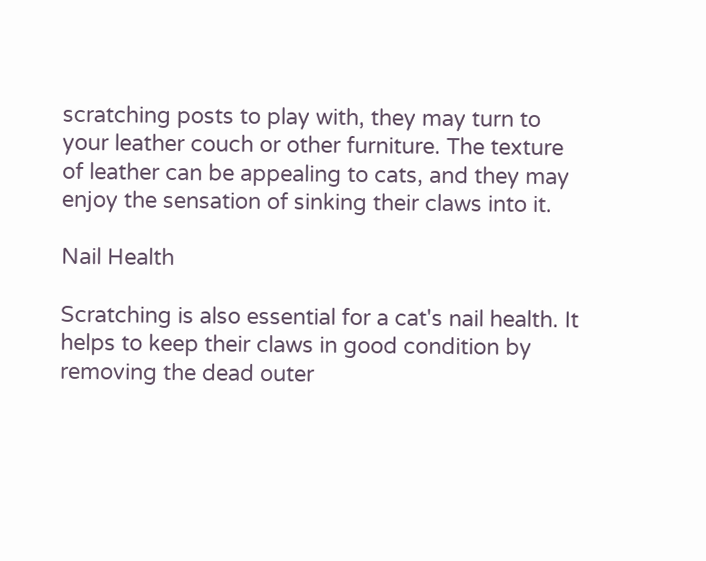scratching posts to play with, they may turn to your leather couch or other furniture. The texture of leather can be appealing to cats, and they may enjoy the sensation of sinking their claws into it.

Nail Health

Scratching is also essential for a cat's nail health. It helps to keep their claws in good condition by removing the dead outer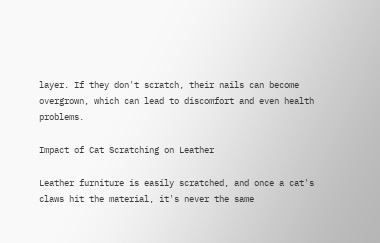layer. If they don't scratch, their nails can become overgrown, which can lead to discomfort and even health problems.

Impact of Cat Scratching on Leather

Leather furniture is easily scratched, and once a cat's claws hit the material, it's never the same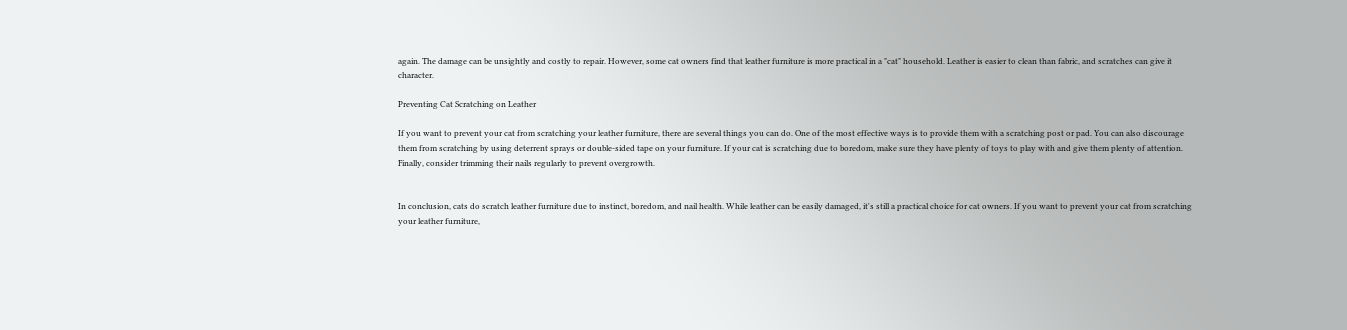again. The damage can be unsightly and costly to repair. However, some cat owners find that leather furniture is more practical in a "cat" household. Leather is easier to clean than fabric, and scratches can give it character.

Preventing Cat Scratching on Leather

If you want to prevent your cat from scratching your leather furniture, there are several things you can do. One of the most effective ways is to provide them with a scratching post or pad. You can also discourage them from scratching by using deterrent sprays or double-sided tape on your furniture. If your cat is scratching due to boredom, make sure they have plenty of toys to play with and give them plenty of attention. Finally, consider trimming their nails regularly to prevent overgrowth.


In conclusion, cats do scratch leather furniture due to instinct, boredom, and nail health. While leather can be easily damaged, it's still a practical choice for cat owners. If you want to prevent your cat from scratching your leather furniture,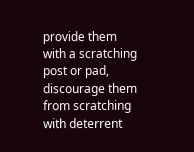provide them with a scratching post or pad, discourage them from scratching with deterrent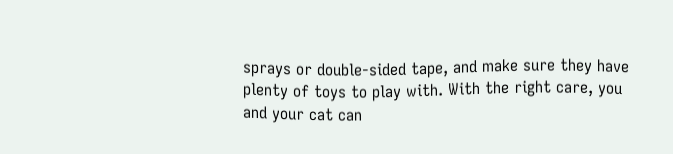sprays or double-sided tape, and make sure they have plenty of toys to play with. With the right care, you and your cat can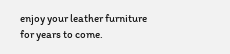enjoy your leather furniture for years to come.